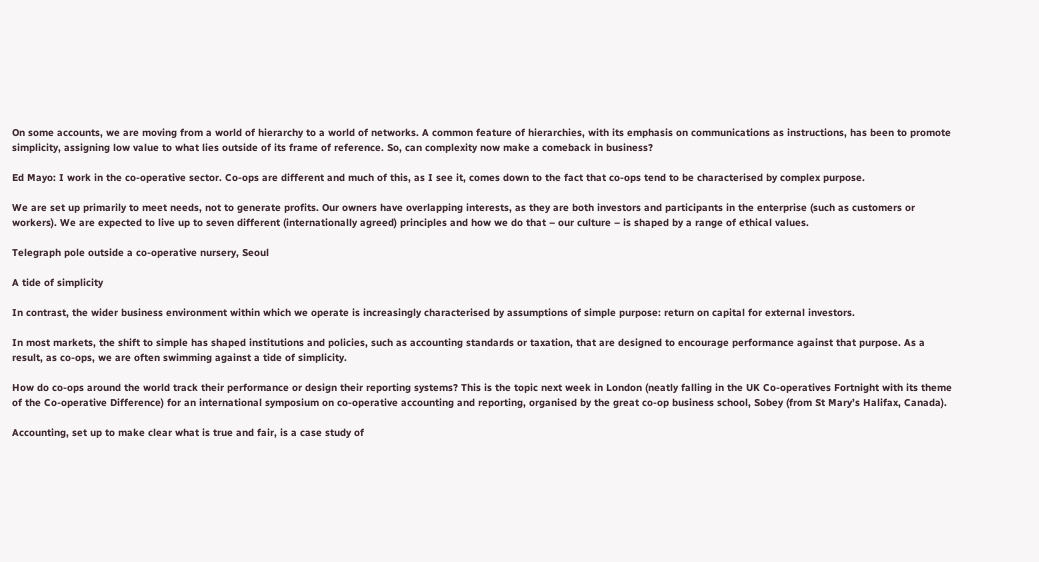On some accounts, we are moving from a world of hierarchy to a world of networks. A common feature of hierarchies, with its emphasis on communications as instructions, has been to promote simplicity, assigning low value to what lies outside of its frame of reference. So, can complexity now make a comeback in business?

Ed Mayo: I work in the co-operative sector. Co-ops are different and much of this, as I see it, comes down to the fact that co-ops tend to be characterised by complex purpose.

We are set up primarily to meet needs, not to generate profits. Our owners have overlapping interests, as they are both investors and participants in the enterprise (such as customers or workers). We are expected to live up to seven different (internationally agreed) principles and how we do that – our culture – is shaped by a range of ethical values.

Telegraph pole outside a co-operative nursery, Seoul

A tide of simplicity

In contrast, the wider business environment within which we operate is increasingly characterised by assumptions of simple purpose: return on capital for external investors.

In most markets, the shift to simple has shaped institutions and policies, such as accounting standards or taxation, that are designed to encourage performance against that purpose. As a result, as co-ops, we are often swimming against a tide of simplicity.

How do co-ops around the world track their performance or design their reporting systems? This is the topic next week in London (neatly falling in the UK Co-operatives Fortnight with its theme of the Co-operative Difference) for an international symposium on co-operative accounting and reporting, organised by the great co-op business school, Sobey (from St Mary’s Halifax, Canada).

Accounting, set up to make clear what is true and fair, is a case study of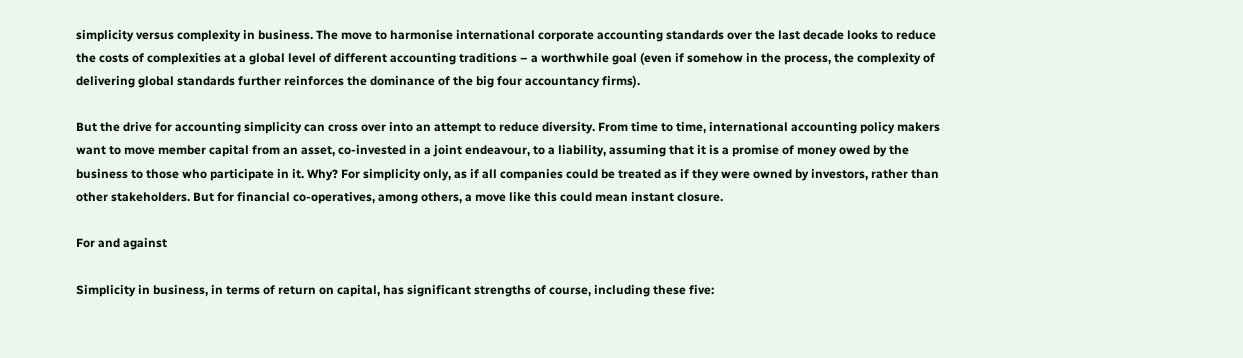simplicity versus complexity in business. The move to harmonise international corporate accounting standards over the last decade looks to reduce the costs of complexities at a global level of different accounting traditions – a worthwhile goal (even if somehow in the process, the complexity of delivering global standards further reinforces the dominance of the big four accountancy firms).

But the drive for accounting simplicity can cross over into an attempt to reduce diversity. From time to time, international accounting policy makers want to move member capital from an asset, co-invested in a joint endeavour, to a liability, assuming that it is a promise of money owed by the business to those who participate in it. Why? For simplicity only, as if all companies could be treated as if they were owned by investors, rather than other stakeholders. But for financial co-operatives, among others, a move like this could mean instant closure.

For and against

Simplicity in business, in terms of return on capital, has significant strengths of course, including these five: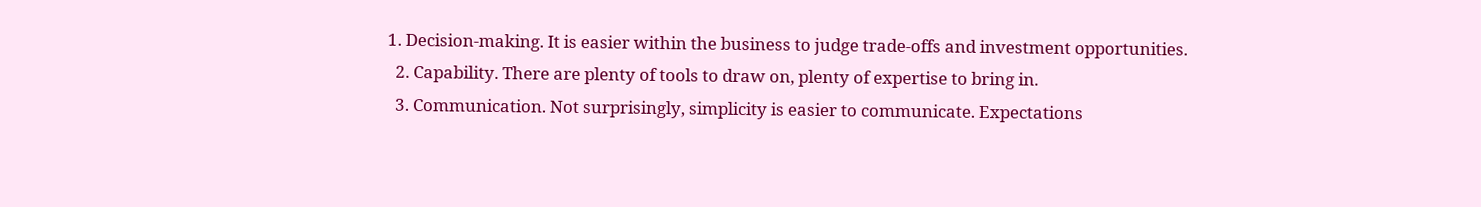1. Decision-making. It is easier within the business to judge trade-offs and investment opportunities.
  2. Capability. There are plenty of tools to draw on, plenty of expertise to bring in.
  3. Communication. Not surprisingly, simplicity is easier to communicate. Expectations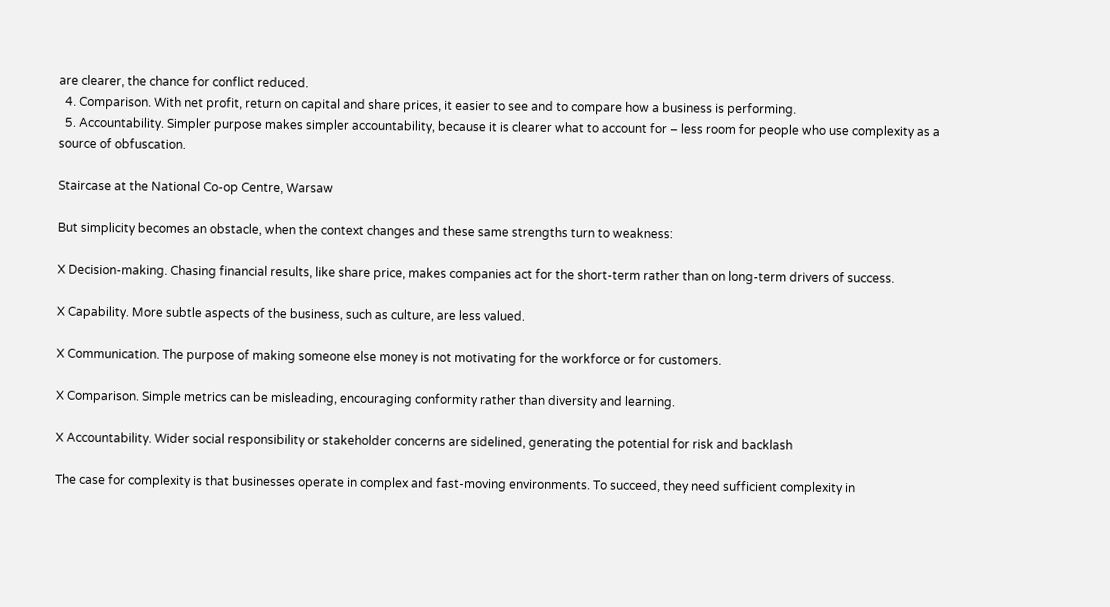are clearer, the chance for conflict reduced.
  4. Comparison. With net profit, return on capital and share prices, it easier to see and to compare how a business is performing.
  5. Accountability. Simpler purpose makes simpler accountability, because it is clearer what to account for – less room for people who use complexity as a source of obfuscation.

Staircase at the National Co-op Centre, Warsaw

But simplicity becomes an obstacle, when the context changes and these same strengths turn to weakness:

X Decision-making. Chasing financial results, like share price, makes companies act for the short-term rather than on long-term drivers of success.

X Capability. More subtle aspects of the business, such as culture, are less valued.

X Communication. The purpose of making someone else money is not motivating for the workforce or for customers.

X Comparison. Simple metrics can be misleading, encouraging conformity rather than diversity and learning.

X Accountability. Wider social responsibility or stakeholder concerns are sidelined, generating the potential for risk and backlash

The case for complexity is that businesses operate in complex and fast-moving environments. To succeed, they need sufficient complexity in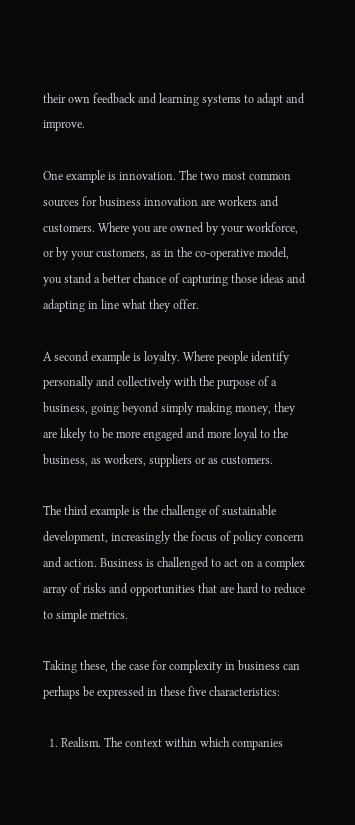their own feedback and learning systems to adapt and improve.

One example is innovation. The two most common sources for business innovation are workers and customers. Where you are owned by your workforce, or by your customers, as in the co-operative model, you stand a better chance of capturing those ideas and adapting in line what they offer.

A second example is loyalty. Where people identify personally and collectively with the purpose of a business, going beyond simply making money, they are likely to be more engaged and more loyal to the business, as workers, suppliers or as customers.

The third example is the challenge of sustainable development, increasingly the focus of policy concern and action. Business is challenged to act on a complex array of risks and opportunities that are hard to reduce to simple metrics.

Taking these, the case for complexity in business can perhaps be expressed in these five characteristics:

  1. Realism. The context within which companies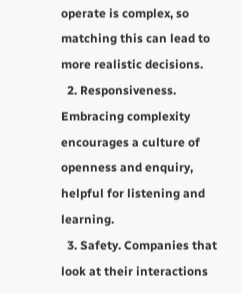operate is complex, so matching this can lead to more realistic decisions.
  2. Responsiveness. Embracing complexity encourages a culture of openness and enquiry, helpful for listening and learning.
  3. Safety. Companies that look at their interactions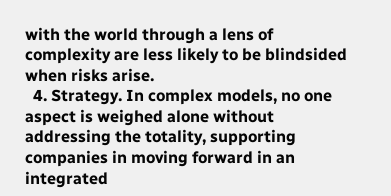with the world through a lens of complexity are less likely to be blindsided when risks arise.
  4. Strategy. In complex models, no one aspect is weighed alone without addressing the totality, supporting companies in moving forward in an integrated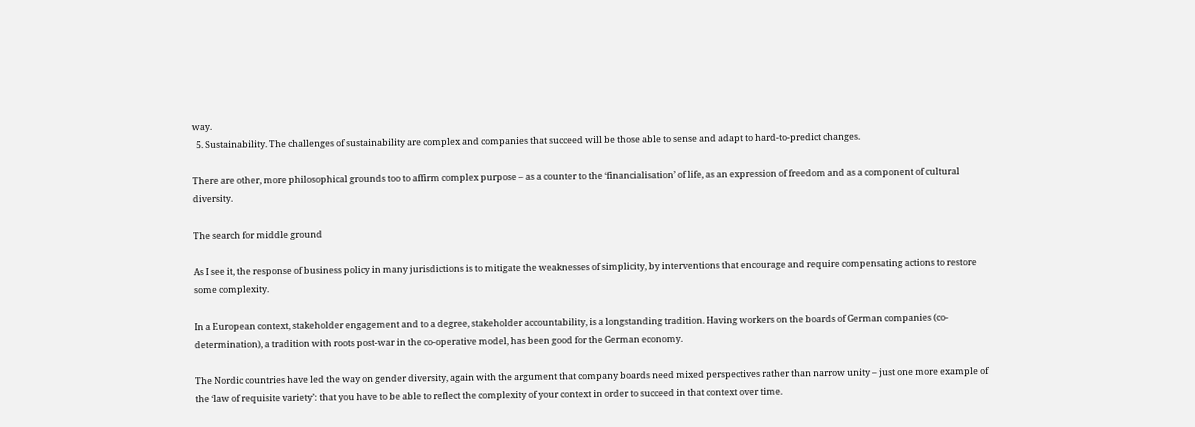way.
  5. Sustainability. The challenges of sustainability are complex and companies that succeed will be those able to sense and adapt to hard-to-predict changes.

There are other, more philosophical grounds too to affirm complex purpose – as a counter to the ‘financialisation’ of life, as an expression of freedom and as a component of cultural diversity.

The search for middle ground

As I see it, the response of business policy in many jurisdictions is to mitigate the weaknesses of simplicity, by interventions that encourage and require compensating actions to restore some complexity.

In a European context, stakeholder engagement and to a degree, stakeholder accountability, is a longstanding tradition. Having workers on the boards of German companies (co-determination), a tradition with roots post-war in the co-operative model, has been good for the German economy.

The Nordic countries have led the way on gender diversity, again with the argument that company boards need mixed perspectives rather than narrow unity – just one more example of the ‘law of requisite variety’: that you have to be able to reflect the complexity of your context in order to succeed in that context over time.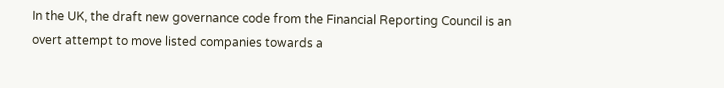In the UK, the draft new governance code from the Financial Reporting Council is an overt attempt to move listed companies towards a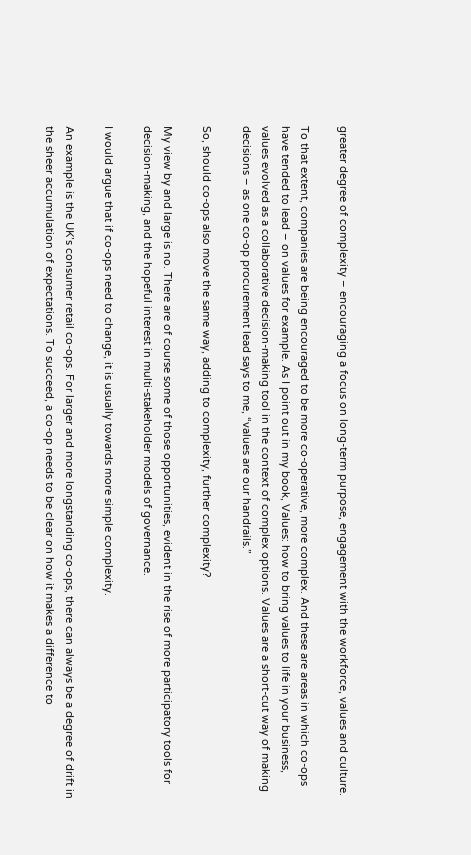greater degree of complexity – encouraging a focus on long-term purpose, engagement with the workforce, values and culture.

To that extent, companies are being encouraged to be more co-operative, more complex. And these are areas in which co-ops have tended to lead – on values for example. As I point out in my book, Values: how to bring values to life in your business, values evolved as a collaborative decision-making tool in the context of complex options. Values are a short-cut way of making decisions – as one co-op procurement lead says to me, “values are our handrails.”

So, should co-ops also move the same way, adding to complexity, further complexity?

My view by and large is no. There are of course some of those opportunities, evident in the rise of more participatory tools for decision-making, and the hopeful interest in multi-stakeholder models of governance.

I would argue that if co-ops need to change, it is usually towards more simple complexity.

An example is the UK’s consumer retail co-ops. For larger and more longstanding co-ops, there can always be a degree of drift in the sheer accumulation of expectations. To succeed, a co-op needs to be clear on how it makes a difference to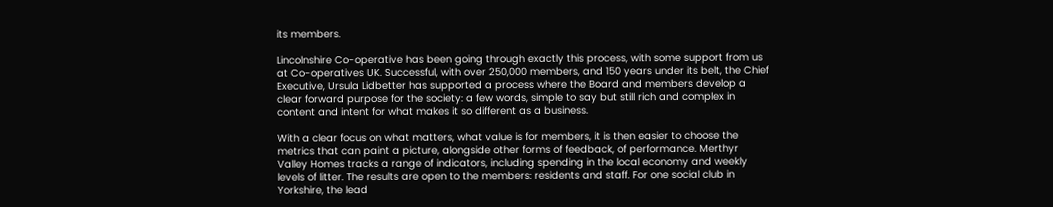its members.

Lincolnshire Co-operative has been going through exactly this process, with some support from us at Co-operatives UK. Successful, with over 250,000 members, and 150 years under its belt, the Chief Executive, Ursula Lidbetter has supported a process where the Board and members develop a clear forward purpose for the society: a few words, simple to say but still rich and complex in content and intent for what makes it so different as a business.

With a clear focus on what matters, what value is for members, it is then easier to choose the metrics that can paint a picture, alongside other forms of feedback, of performance. Merthyr Valley Homes tracks a range of indicators, including spending in the local economy and weekly levels of litter. The results are open to the members: residents and staff. For one social club in Yorkshire, the lead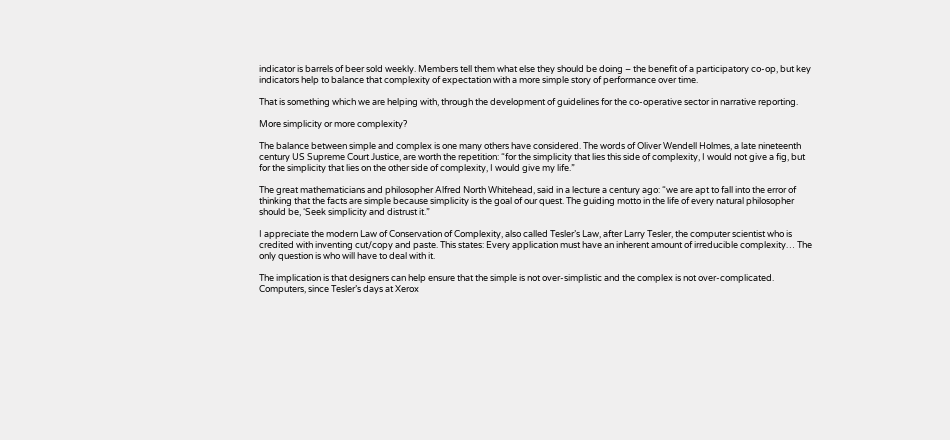indicator is barrels of beer sold weekly. Members tell them what else they should be doing – the benefit of a participatory co-op, but key indicators help to balance that complexity of expectation with a more simple story of performance over time.

That is something which we are helping with, through the development of guidelines for the co-operative sector in narrative reporting.

More simplicity or more complexity?

The balance between simple and complex is one many others have considered. The words of Oliver Wendell Holmes, a late nineteenth century US Supreme Court Justice, are worth the repetition: “for the simplicity that lies this side of complexity, I would not give a fig, but for the simplicity that lies on the other side of complexity, I would give my life.”

The great mathematicians and philosopher Alfred North Whitehead, said in a lecture a century ago: “we are apt to fall into the error of thinking that the facts are simple because simplicity is the goal of our quest. The guiding motto in the life of every natural philosopher should be, ‘Seek simplicity and distrust it.”

I appreciate the modern Law of Conservation of Complexity, also called Tesler’s Law, after Larry Tesler, the computer scientist who is credited with inventing cut/copy and paste. This states: Every application must have an inherent amount of irreducible complexity… The only question is who will have to deal with it.

The implication is that designers can help ensure that the simple is not over-simplistic and the complex is not over-complicated. Computers, since Tesler’s days at Xerox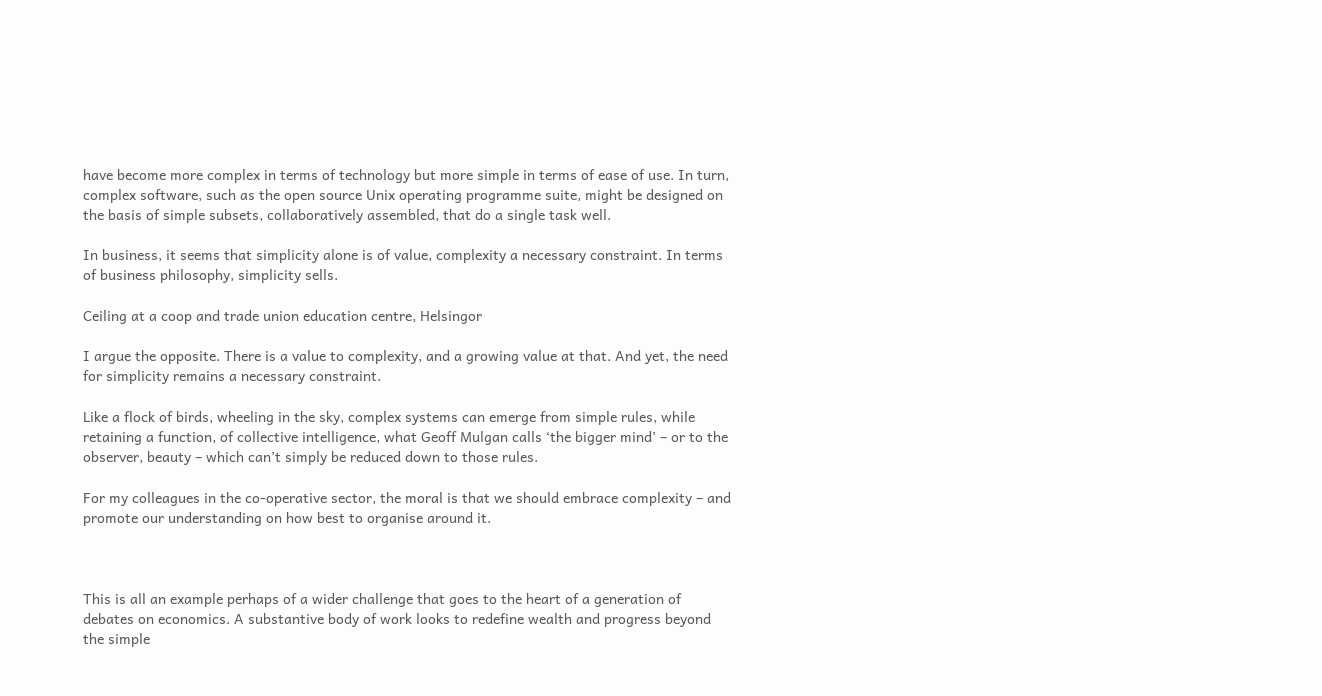have become more complex in terms of technology but more simple in terms of ease of use. In turn, complex software, such as the open source Unix operating programme suite, might be designed on the basis of simple subsets, collaboratively assembled, that do a single task well.

In business, it seems that simplicity alone is of value, complexity a necessary constraint. In terms of business philosophy, simplicity sells.

Ceiling at a coop and trade union education centre, Helsingor

I argue the opposite. There is a value to complexity, and a growing value at that. And yet, the need for simplicity remains a necessary constraint.

Like a flock of birds, wheeling in the sky, complex systems can emerge from simple rules, while retaining a function, of collective intelligence, what Geoff Mulgan calls ‘the bigger mind’ – or to the observer, beauty – which can’t simply be reduced down to those rules.

For my colleagues in the co-operative sector, the moral is that we should embrace complexity – and promote our understanding on how best to organise around it.



This is all an example perhaps of a wider challenge that goes to the heart of a generation of debates on economics. A substantive body of work looks to redefine wealth and progress beyond the simple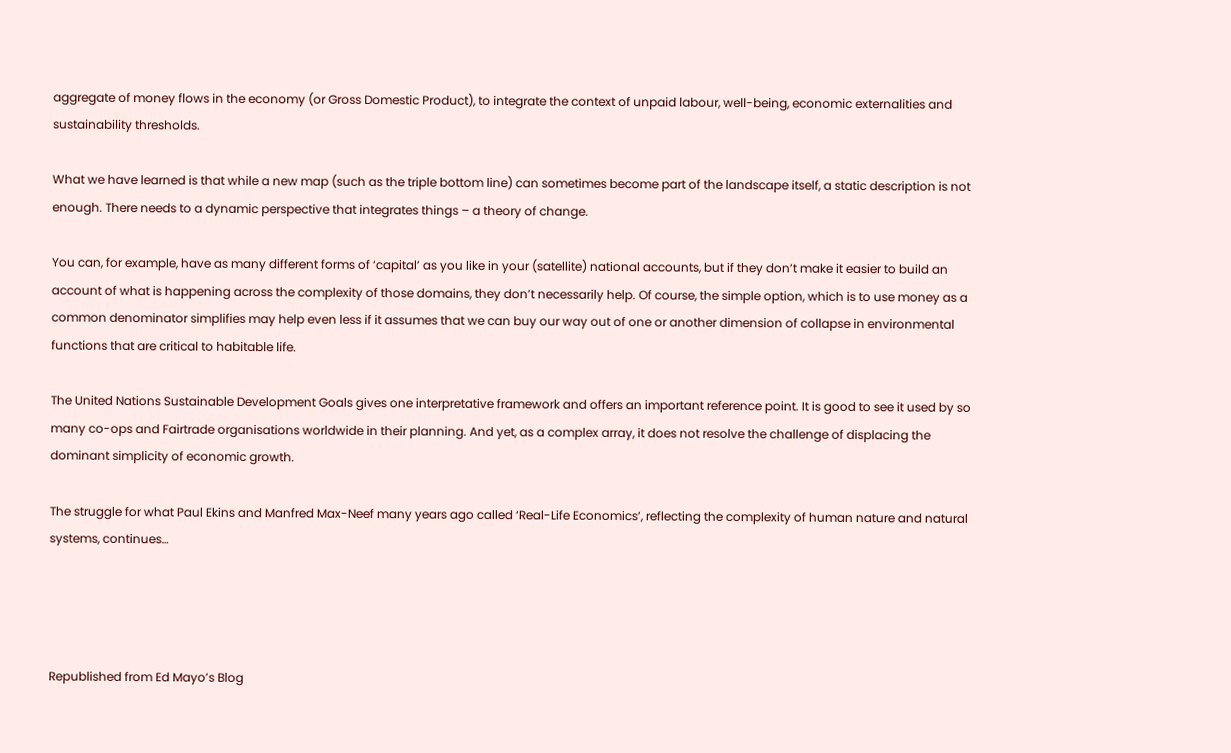aggregate of money flows in the economy (or Gross Domestic Product), to integrate the context of unpaid labour, well-being, economic externalities and sustainability thresholds.

What we have learned is that while a new map (such as the triple bottom line) can sometimes become part of the landscape itself, a static description is not enough. There needs to a dynamic perspective that integrates things – a theory of change.

You can, for example, have as many different forms of ‘capital’ as you like in your (satellite) national accounts, but if they don’t make it easier to build an account of what is happening across the complexity of those domains, they don’t necessarily help. Of course, the simple option, which is to use money as a common denominator simplifies may help even less if it assumes that we can buy our way out of one or another dimension of collapse in environmental functions that are critical to habitable life.

The United Nations Sustainable Development Goals gives one interpretative framework and offers an important reference point. It is good to see it used by so many co-ops and Fairtrade organisations worldwide in their planning. And yet, as a complex array, it does not resolve the challenge of displacing the dominant simplicity of economic growth.

The struggle for what Paul Ekins and Manfred Max-Neef many years ago called ‘Real-Life Economics’, reflecting the complexity of human nature and natural systems, continues…




Republished from Ed Mayo’s Blog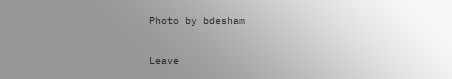Photo by bdesham

Leave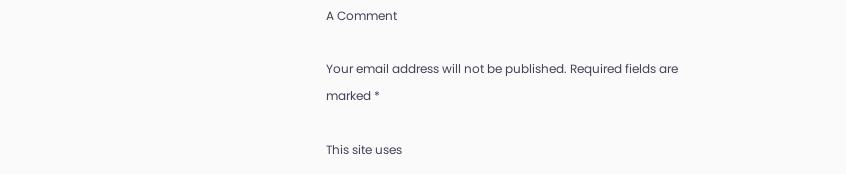A Comment

Your email address will not be published. Required fields are marked *

This site uses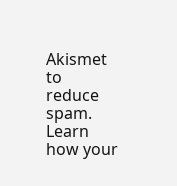Akismet to reduce spam. Learn how your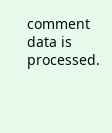comment data is processed.